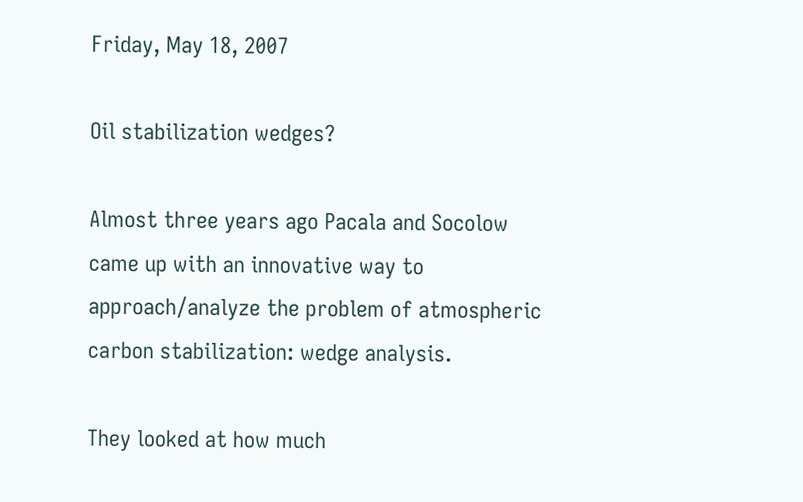Friday, May 18, 2007

Oil stabilization wedges?

Almost three years ago Pacala and Socolow came up with an innovative way to approach/analyze the problem of atmospheric carbon stabilization: wedge analysis.

They looked at how much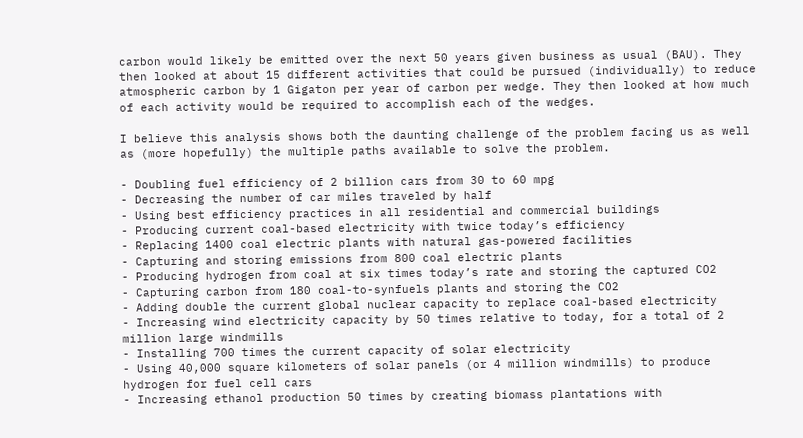carbon would likely be emitted over the next 50 years given business as usual (BAU). They then looked at about 15 different activities that could be pursued (individually) to reduce atmospheric carbon by 1 Gigaton per year of carbon per wedge. They then looked at how much of each activity would be required to accomplish each of the wedges.

I believe this analysis shows both the daunting challenge of the problem facing us as well as (more hopefully) the multiple paths available to solve the problem.

- Doubling fuel efficiency of 2 billion cars from 30 to 60 mpg
- Decreasing the number of car miles traveled by half
- Using best efficiency practices in all residential and commercial buildings
- Producing current coal-based electricity with twice today’s efficiency
- Replacing 1400 coal electric plants with natural gas-powered facilities
- Capturing and storing emissions from 800 coal electric plants
- Producing hydrogen from coal at six times today’s rate and storing the captured CO2
- Capturing carbon from 180 coal-to-synfuels plants and storing the CO2
- Adding double the current global nuclear capacity to replace coal-based electricity
- Increasing wind electricity capacity by 50 times relative to today, for a total of 2 million large windmills
- Installing 700 times the current capacity of solar electricity
- Using 40,000 square kilometers of solar panels (or 4 million windmills) to produce hydrogen for fuel cell cars
- Increasing ethanol production 50 times by creating biomass plantations with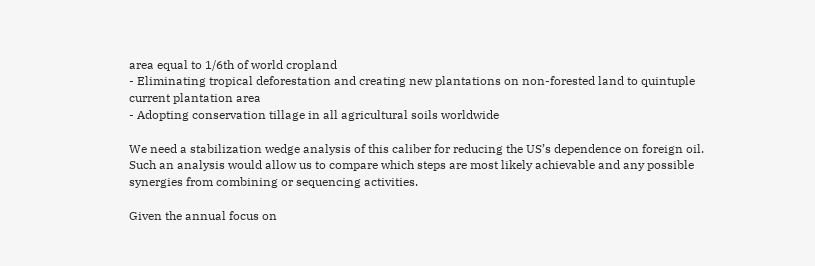area equal to 1/6th of world cropland
- Eliminating tropical deforestation and creating new plantations on non-forested land to quintuple current plantation area
- Adopting conservation tillage in all agricultural soils worldwide

We need a stabilization wedge analysis of this caliber for reducing the US’s dependence on foreign oil. Such an analysis would allow us to compare which steps are most likely achievable and any possible synergies from combining or sequencing activities.

Given the annual focus on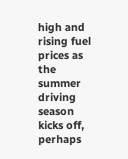high and rising fuel prices as the summer driving season kicks off, perhaps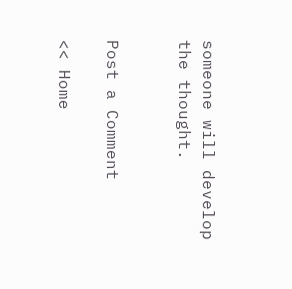someone will develop the thought.


Post a Comment

<< Home